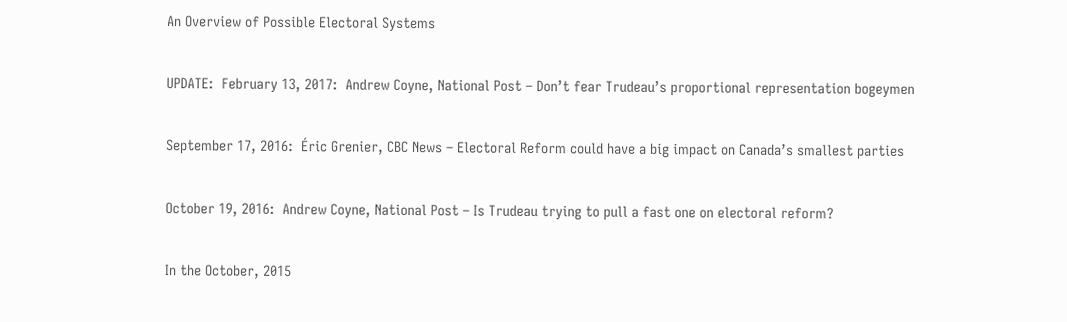An Overview of Possible Electoral Systems

UPDATE:  February 13, 2017:  Andrew Coyne, National Post – Don’t fear Trudeau’s proportional representation bogeymen

September 17, 2016:  Éric Grenier, CBC News – Electoral Reform could have a big impact on Canada’s smallest parties

October 19, 2016:  Andrew Coyne, National Post – Is Trudeau trying to pull a fast one on electoral reform?

In the October, 2015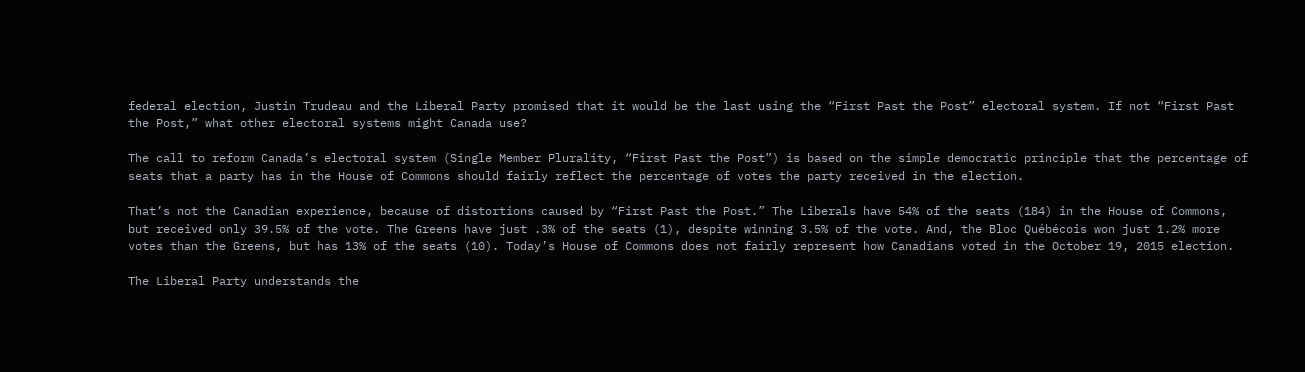federal election, Justin Trudeau and the Liberal Party promised that it would be the last using the “First Past the Post” electoral system. If not “First Past the Post,” what other electoral systems might Canada use?

The call to reform Canada’s electoral system (Single Member Plurality, “First Past the Post”) is based on the simple democratic principle that the percentage of seats that a party has in the House of Commons should fairly reflect the percentage of votes the party received in the election.

That’s not the Canadian experience, because of distortions caused by “First Past the Post.” The Liberals have 54% of the seats (184) in the House of Commons, but received only 39.5% of the vote. The Greens have just .3% of the seats (1), despite winning 3.5% of the vote. And, the Bloc Québécois won just 1.2% more votes than the Greens, but has 13% of the seats (10). Today’s House of Commons does not fairly represent how Canadians voted in the October 19, 2015 election.

The Liberal Party understands the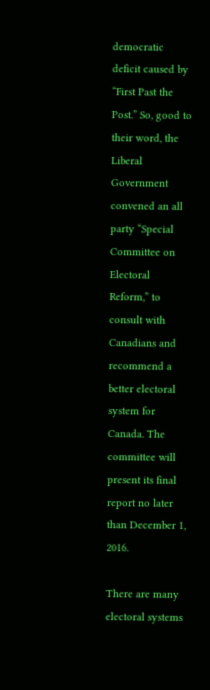democratic deficit caused by “First Past the Post.” So, good to their word, the Liberal Government convened an all party “Special Committee on Electoral Reform,” to consult with Canadians and recommend a better electoral system for Canada. The committee will present its final report no later than December 1, 2016.

There are many electoral systems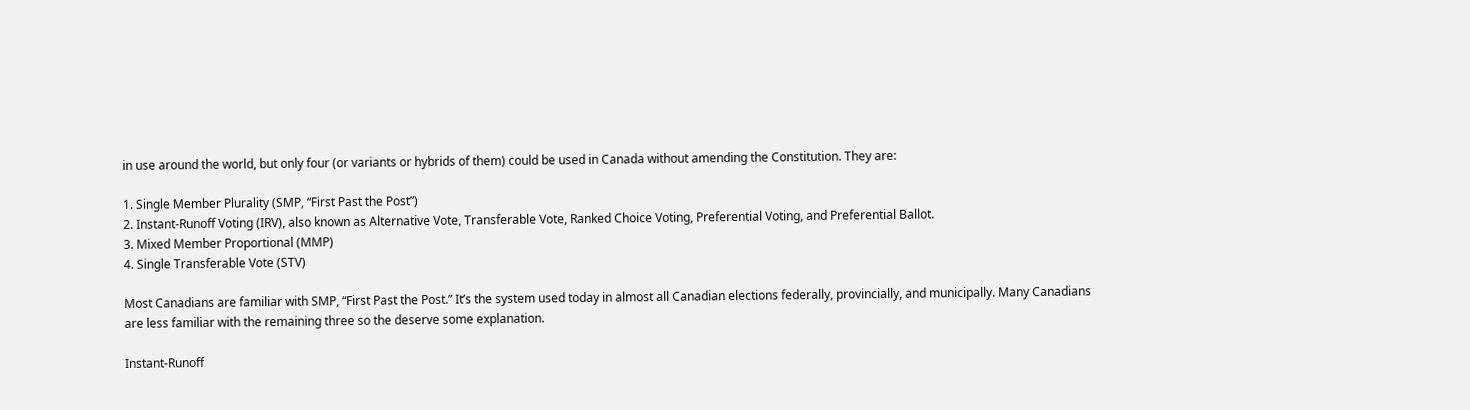in use around the world, but only four (or variants or hybrids of them) could be used in Canada without amending the Constitution. They are:

1. Single Member Plurality (SMP, “First Past the Post”)
2. Instant-Runoff Voting (IRV), also known as Alternative Vote, Transferable Vote, Ranked Choice Voting, Preferential Voting, and Preferential Ballot.
3. Mixed Member Proportional (MMP)
4. Single Transferable Vote (STV)

Most Canadians are familiar with SMP, “First Past the Post.” It’s the system used today in almost all Canadian elections federally, provincially, and municipally. Many Canadians are less familiar with the remaining three so the deserve some explanation.

Instant-Runoff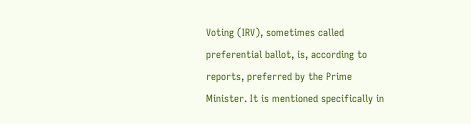Voting (IRV), sometimes called preferential ballot, is, according to reports, preferred by the Prime Minister. It is mentioned specifically in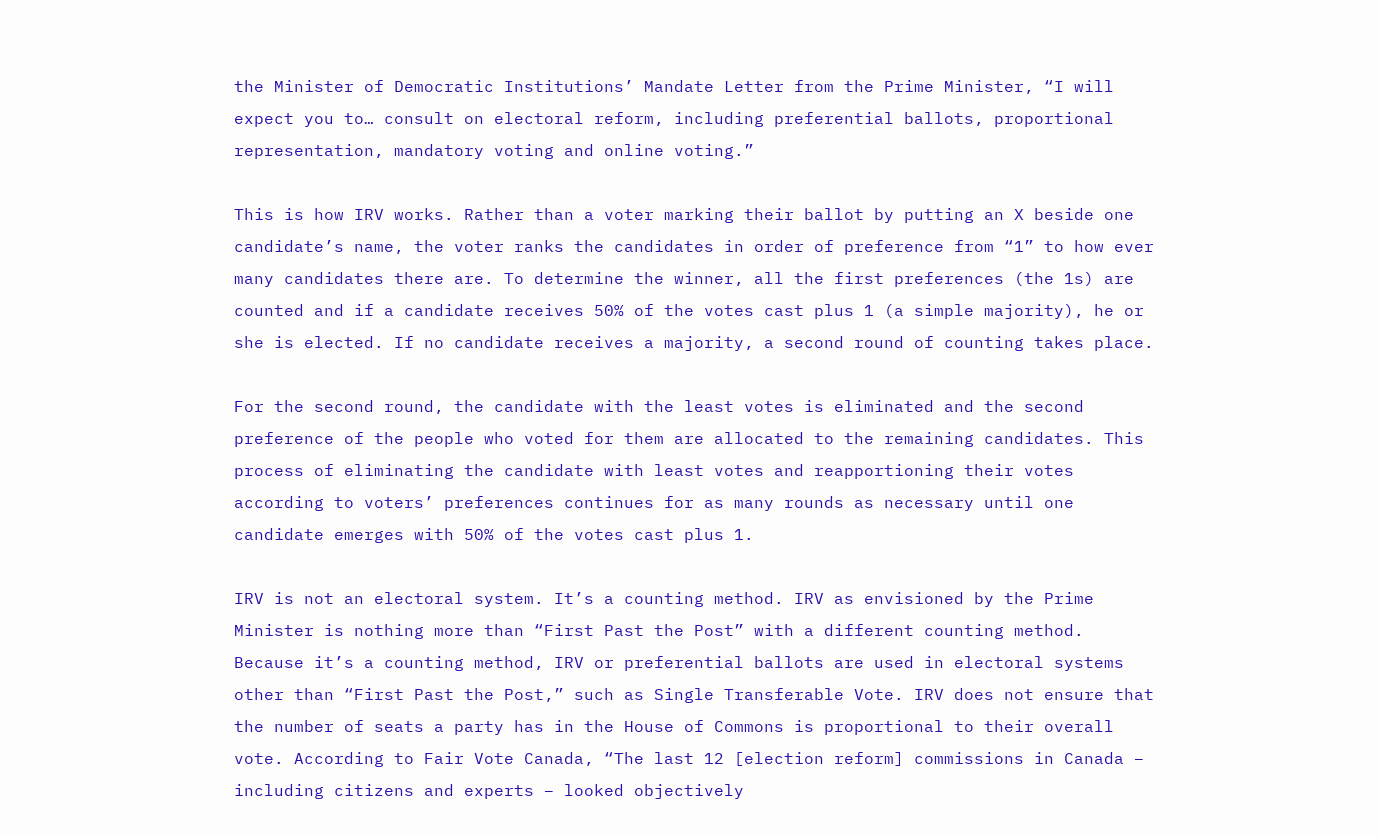the Minister of Democratic Institutions’ Mandate Letter from the Prime Minister, “I will expect you to… consult on electoral reform, including preferential ballots, proportional representation, mandatory voting and online voting.”

This is how IRV works. Rather than a voter marking their ballot by putting an X beside one candidate’s name, the voter ranks the candidates in order of preference from “1” to how ever many candidates there are. To determine the winner, all the first preferences (the 1s) are counted and if a candidate receives 50% of the votes cast plus 1 (a simple majority), he or she is elected. If no candidate receives a majority, a second round of counting takes place.

For the second round, the candidate with the least votes is eliminated and the second preference of the people who voted for them are allocated to the remaining candidates. This process of eliminating the candidate with least votes and reapportioning their votes according to voters’ preferences continues for as many rounds as necessary until one candidate emerges with 50% of the votes cast plus 1.

IRV is not an electoral system. It’s a counting method. IRV as envisioned by the Prime Minister is nothing more than “First Past the Post” with a different counting method. Because it’s a counting method, IRV or preferential ballots are used in electoral systems other than “First Past the Post,” such as Single Transferable Vote. IRV does not ensure that the number of seats a party has in the House of Commons is proportional to their overall vote. According to Fair Vote Canada, “The last 12 [election reform] commissions in Canada – including citizens and experts – looked objectively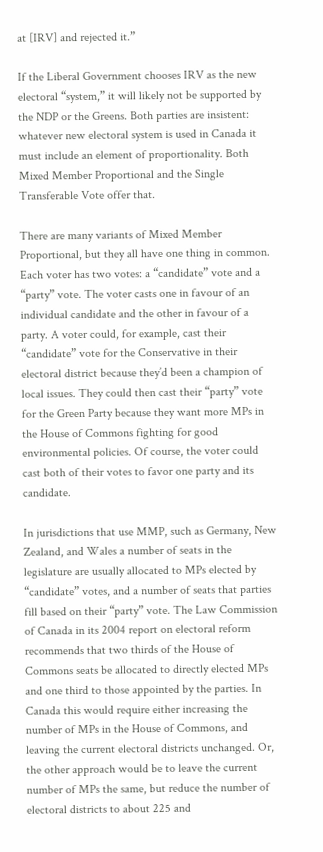at [IRV] and rejected it.”

If the Liberal Government chooses IRV as the new electoral “system,” it will likely not be supported by the NDP or the Greens. Both parties are insistent: whatever new electoral system is used in Canada it must include an element of proportionality. Both Mixed Member Proportional and the Single Transferable Vote offer that.

There are many variants of Mixed Member Proportional, but they all have one thing in common. Each voter has two votes: a “candidate” vote and a “party” vote. The voter casts one in favour of an individual candidate and the other in favour of a party. A voter could, for example, cast their “candidate” vote for the Conservative in their electoral district because they’d been a champion of local issues. They could then cast their “party” vote for the Green Party because they want more MPs in the House of Commons fighting for good environmental policies. Of course, the voter could cast both of their votes to favor one party and its candidate.

In jurisdictions that use MMP, such as Germany, New Zealand, and Wales a number of seats in the legislature are usually allocated to MPs elected by “candidate” votes, and a number of seats that parties fill based on their “party” vote. The Law Commission of Canada in its 2004 report on electoral reform recommends that two thirds of the House of Commons seats be allocated to directly elected MPs and one third to those appointed by the parties. In Canada this would require either increasing the number of MPs in the House of Commons, and leaving the current electoral districts unchanged. Or, the other approach would be to leave the current number of MPs the same, but reduce the number of electoral districts to about 225 and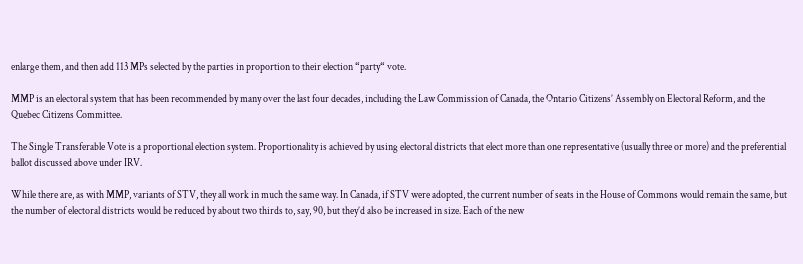enlarge them, and then add 113 MPs selected by the parties in proportion to their election “party“ vote.

MMP is an electoral system that has been recommended by many over the last four decades, including the Law Commission of Canada, the Ontario Citizens’ Assembly on Electoral Reform, and the Quebec Citizens Committee.

The Single Transferable Vote is a proportional election system. Proportionality is achieved by using electoral districts that elect more than one representative (usually three or more) and the preferential ballot discussed above under IRV.

While there are, as with MMP, variants of STV, they all work in much the same way. In Canada, if STV were adopted, the current number of seats in the House of Commons would remain the same, but the number of electoral districts would be reduced by about two thirds to, say, 90, but they’d also be increased in size. Each of the new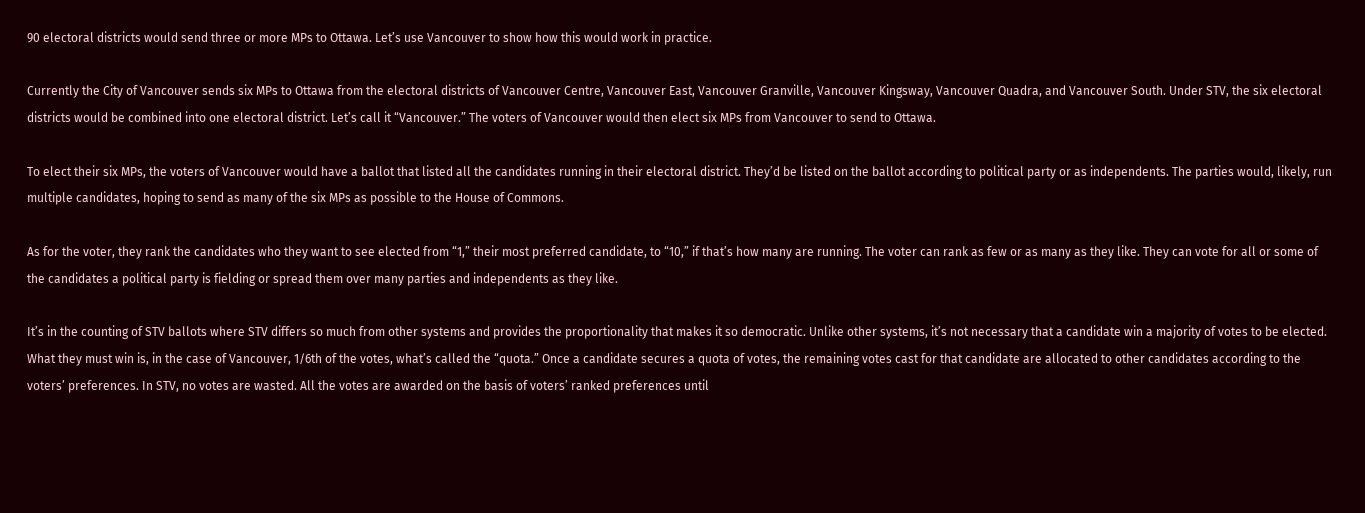90 electoral districts would send three or more MPs to Ottawa. Let’s use Vancouver to show how this would work in practice.

Currently the City of Vancouver sends six MPs to Ottawa from the electoral districts of Vancouver Centre, Vancouver East, Vancouver Granville, Vancouver Kingsway, Vancouver Quadra, and Vancouver South. Under STV, the six electoral districts would be combined into one electoral district. Let’s call it “Vancouver.” The voters of Vancouver would then elect six MPs from Vancouver to send to Ottawa.

To elect their six MPs, the voters of Vancouver would have a ballot that listed all the candidates running in their electoral district. They’d be listed on the ballot according to political party or as independents. The parties would, likely, run multiple candidates, hoping to send as many of the six MPs as possible to the House of Commons.

As for the voter, they rank the candidates who they want to see elected from “1,” their most preferred candidate, to “10,” if that’s how many are running. The voter can rank as few or as many as they like. They can vote for all or some of the candidates a political party is fielding or spread them over many parties and independents as they like.

It’s in the counting of STV ballots where STV differs so much from other systems and provides the proportionality that makes it so democratic. Unlike other systems, it’s not necessary that a candidate win a majority of votes to be elected. What they must win is, in the case of Vancouver, 1/6th of the votes, what’s called the “quota.” Once a candidate secures a quota of votes, the remaining votes cast for that candidate are allocated to other candidates according to the voters’ preferences. In STV, no votes are wasted. All the votes are awarded on the basis of voters’ ranked preferences until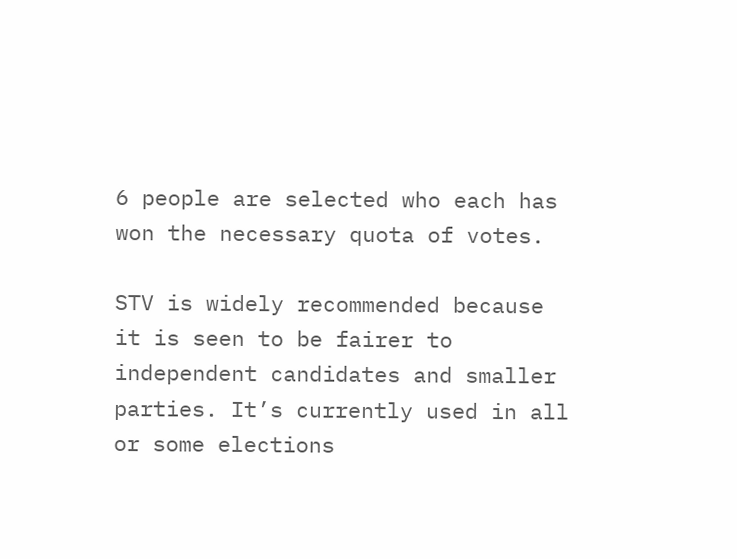6 people are selected who each has won the necessary quota of votes.

STV is widely recommended because it is seen to be fairer to independent candidates and smaller parties. It’s currently used in all or some elections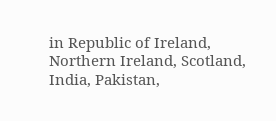in Republic of Ireland, Northern Ireland, Scotland, India, Pakistan,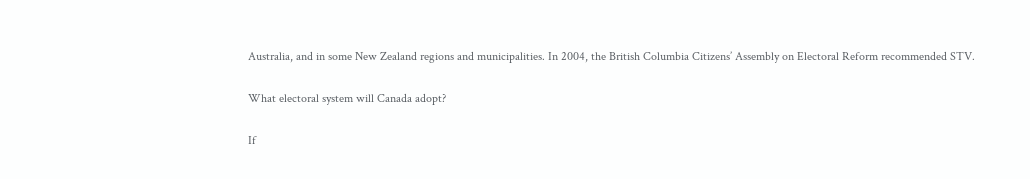Australia, and in some New Zealand regions and municipalities. In 2004, the British Columbia Citizens’ Assembly on Electoral Reform recommended STV.

What electoral system will Canada adopt?

If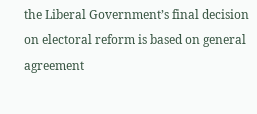the Liberal Government’s final decision on electoral reform is based on general agreement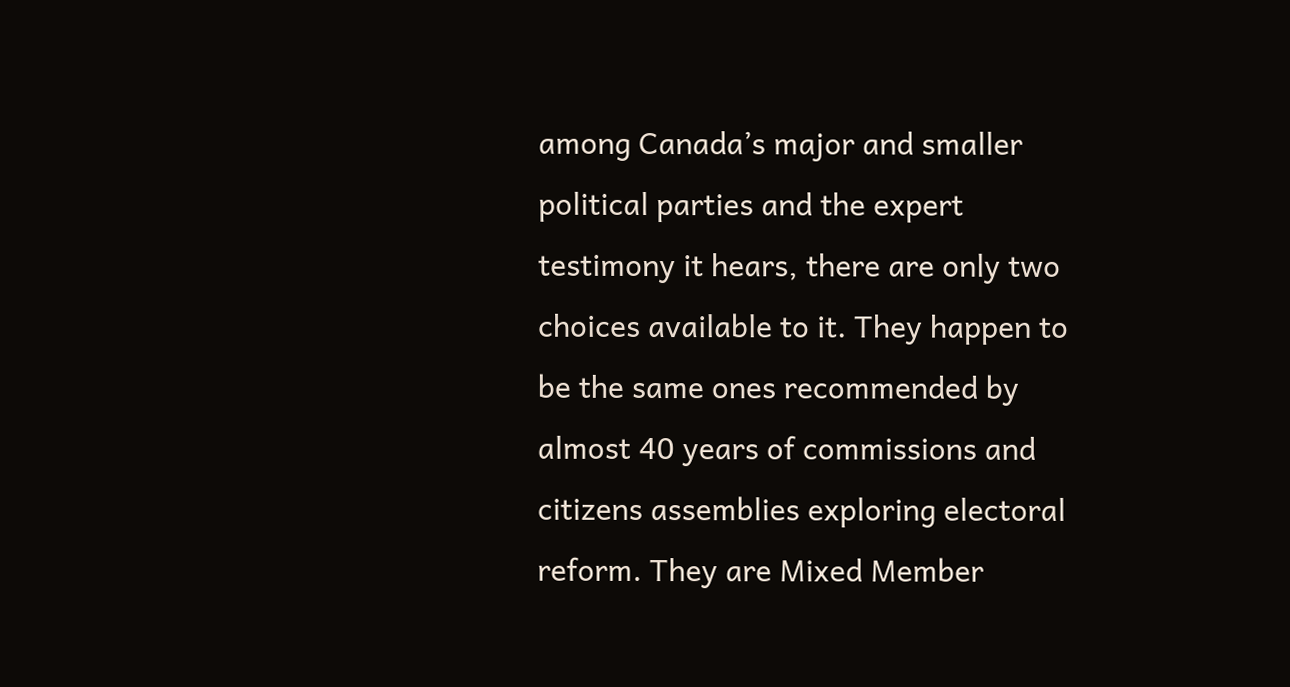among Canada’s major and smaller political parties and the expert testimony it hears, there are only two choices available to it. They happen to be the same ones recommended by almost 40 years of commissions and citizens assemblies exploring electoral reform. They are Mixed Member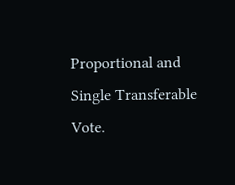Proportional and Single Transferable Vote.